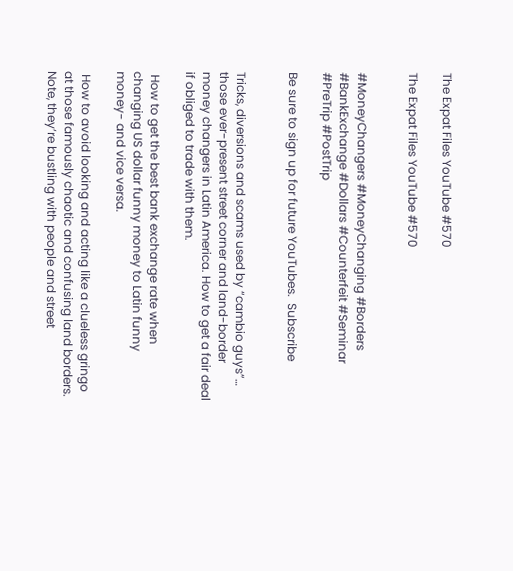The Expat Files YouTube #570

The Expat Files YouTube #570


#MoneyChangers #MoneyChanging #Borders #BankExchange #Dollars #Counterfeit #Seminar #PreTrip #PostTrip

Be sure to sign up for future YouTubes.  Subscribe


Tricks, diversions and scams used by “cambio guys”… those ever-present street corner and land-border money changers in Latin America. How to get a fair deal if obliged to trade with them.

 How to get the best bank exchange rate when changing US dollar funny money to Latin funny money- and vice versa.

 How to avoid looking and acting like a clueless gringo at those famously chaotic and confusing land borders. Note, they’re bustling with people and street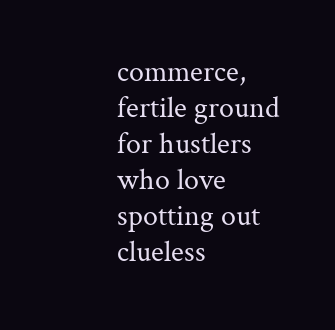commerce, fertile ground for hustlers who love spotting out clueless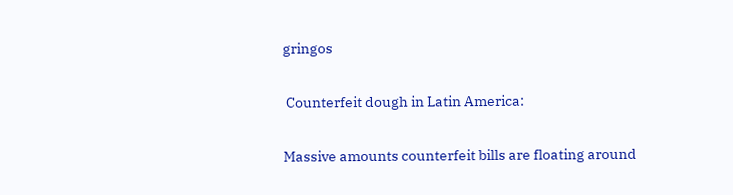gringos

 Counterfeit dough in Latin America:

Massive amounts counterfeit bills are floating around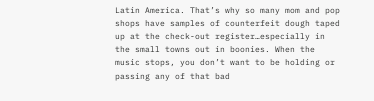Latin America. That’s why so many mom and pop shops have samples of counterfeit dough taped up at the check-out register…especially in the small towns out in boonies. When the music stops, you don’t want to be holding or passing any of that bad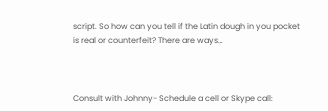script. So how can you tell if the Latin dough in you pocket is real or counterfeit? There are ways…



Consult with Johnny- Schedule a cell or Skype call: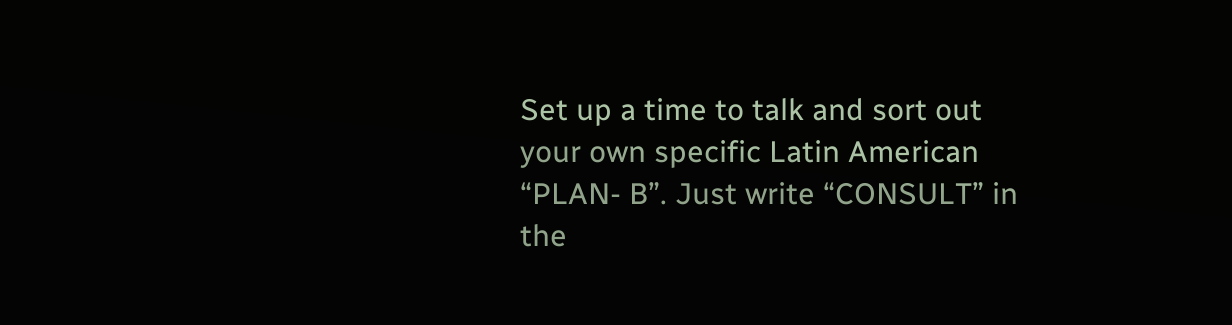Set up a time to talk and sort out your own specific Latin American “PLAN- B”. Just write “CONSULT” in the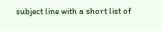subject line with a short list of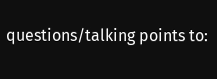questions/talking points to: